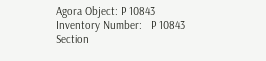Agora Object: P 10843
Inventory Number:   P 10843
Section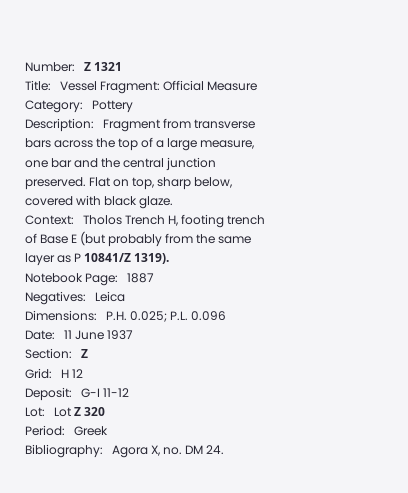Number:   Ζ 1321
Title:   Vessel Fragment: Official Measure
Category:   Pottery
Description:   Fragment from transverse bars across the top of a large measure, one bar and the central junction preserved. Flat on top, sharp below, covered with black glaze.
Context:   Tholos Trench H, footing trench of Base E (but probably from the same layer as P 10841/Ζ 1319).
Notebook Page:   1887
Negatives:   Leica
Dimensions:   P.H. 0.025; P.L. 0.096
Date:   11 June 1937
Section:   Ζ
Grid:   H 12
Deposit:   G-I 11-12
Lot:   Lot Ζ 320
Period:   Greek
Bibliography:   Agora X, no. DM 24.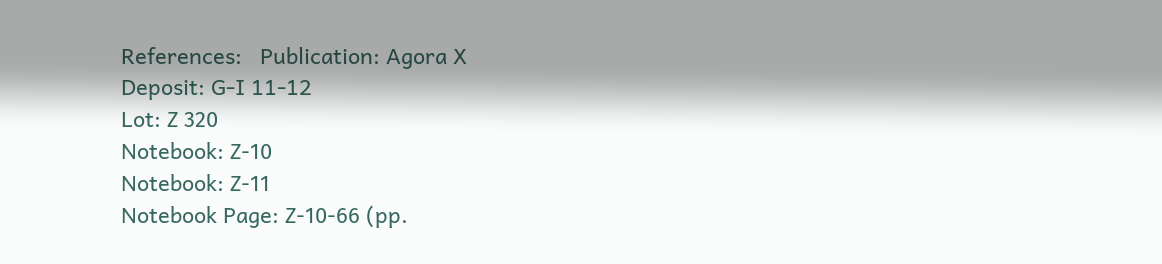References:   Publication: Agora X
Deposit: G-I 11-12
Lot: Ζ 320
Notebook: Ζ-10
Notebook: Ζ-11
Notebook Page: Ζ-10-66 (pp.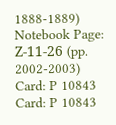1888-1889)
Notebook Page: Ζ-11-26 (pp. 2002-2003)
Card: P 10843
Card: P 10843